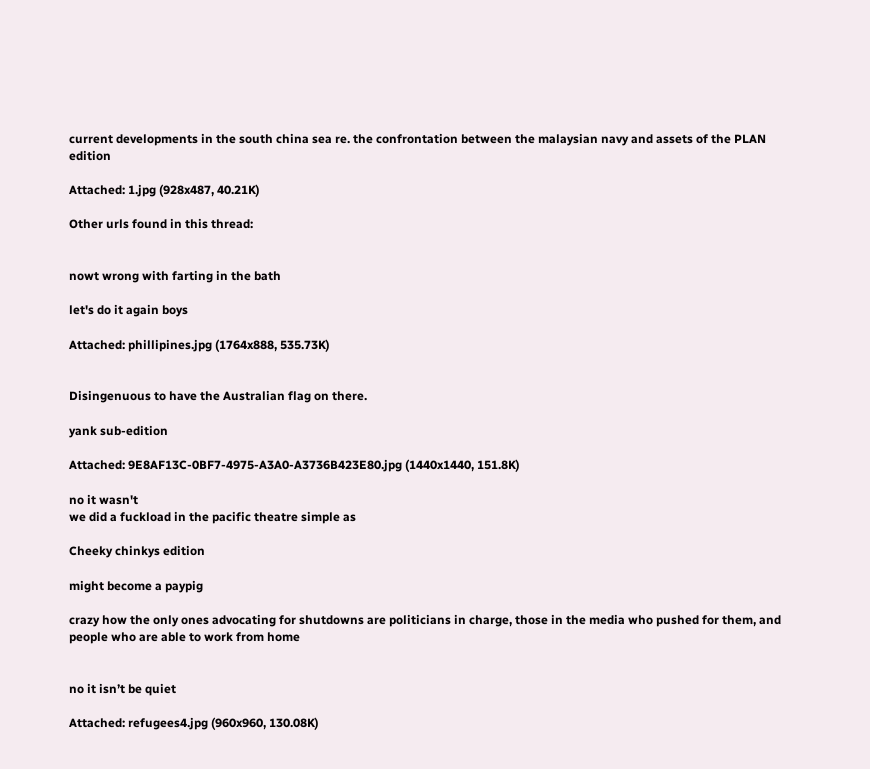current developments in the south china sea re. the confrontation between the malaysian navy and assets of the PLAN edition

Attached: 1.jpg (928x487, 40.21K)

Other urls found in this thread:


nowt wrong with farting in the bath

let's do it again boys

Attached: phillipines.jpg (1764x888, 535.73K)


Disingenuous to have the Australian flag on there.

yank sub-edition

Attached: 9E8AF13C-0BF7-4975-A3A0-A3736B423E80.jpg (1440x1440, 151.8K)

no it wasn't
we did a fuckload in the pacific theatre simple as

Cheeky chinkys edition

might become a paypig

crazy how the only ones advocating for shutdowns are politicians in charge, those in the media who pushed for them, and people who are able to work from home


no it isn’t be quiet

Attached: refugees4.jpg (960x960, 130.08K)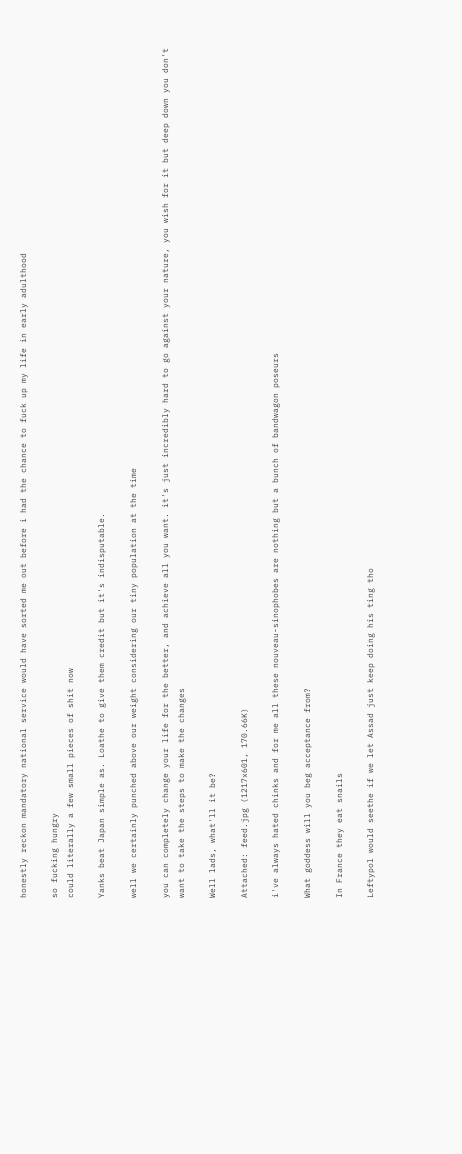honestly reckon mandatory national service would have sorted me out before i had the chance to fuck up my life in early adulthood

so fucking hungry
could literally a few small pieces of shit now

Yanks beat Japan simple as. Loathe to give them credit but it's indisputable.

well we certainly punched above our weight considering our tiny population at the time

you can completely change your life for the better, and achieve all you want. it's just incredibly hard to go against your nature, you wish for it but deep down you don't want to take the steps to make the changes

Well lads, what'll it be?

Attached: feed.jpg (1217x601, 170.66K)

i've always hated chinks and for me all these nouveau-sinophobes are nothing but a bunch of bandwagon poseurs

What goddess will you beg acceptance from?

In France they eat snails

Leftypol would seethe if we let Assad just keep doing his ting tho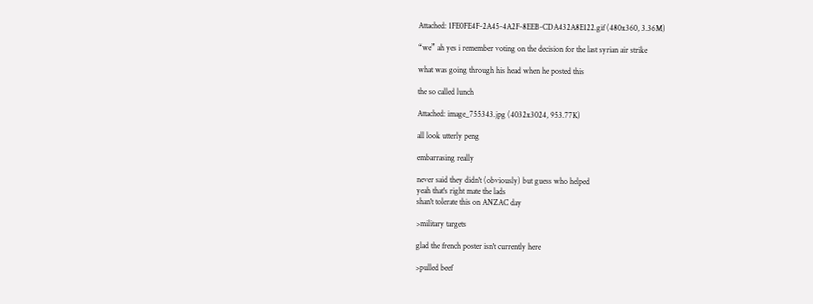Attached: 1FE0FE4F-2A45-4A2F-8EEB-CDA432A8E122.gif (480x360, 3.36M)

“we” ah yes i remember voting on the decision for the last syrian air strike

what was going through his head when he posted this

the so called lunch

Attached: image_755343.jpg (4032x3024, 953.77K)

all look utterly peng

embarrasing really

never said they didn't (obviously) but guess who helped
yeah that's right mate the lads
shan't tolerate this on ANZAC day

>military targets

glad the french poster isn't currently here

>pulled beef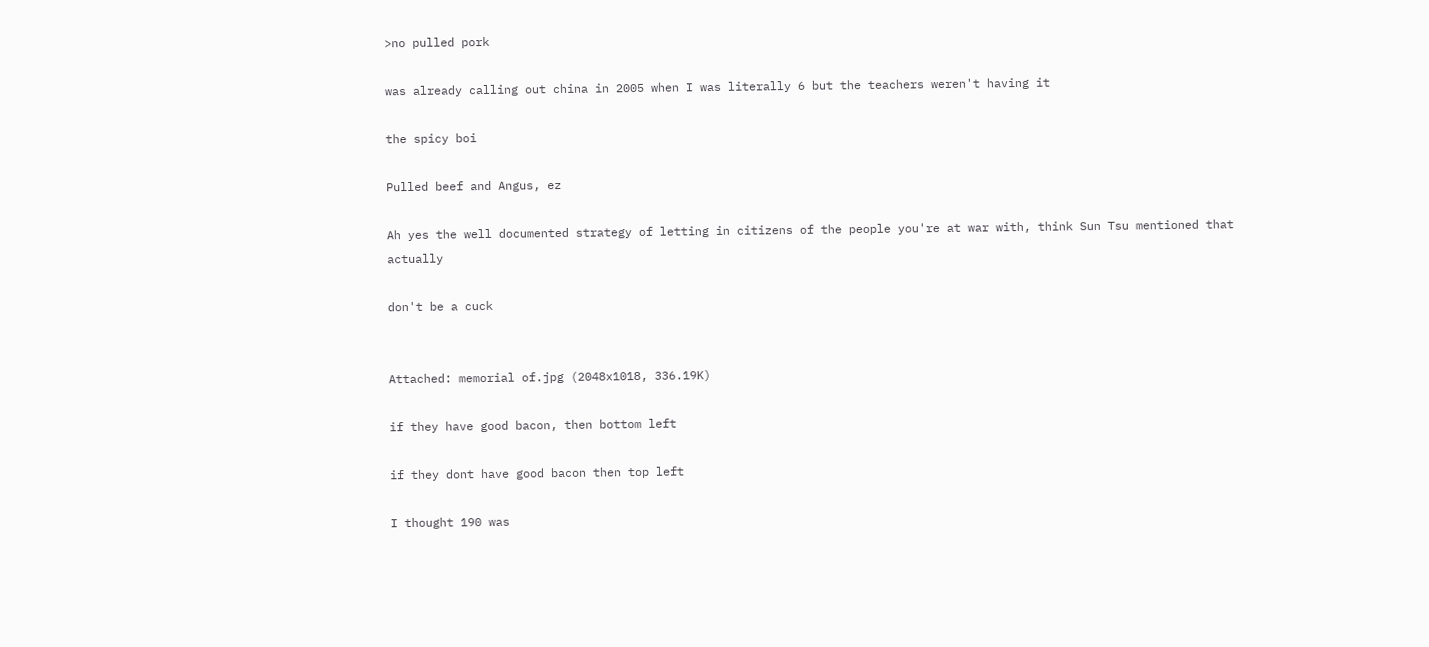>no pulled pork

was already calling out china in 2005 when I was literally 6 but the teachers weren't having it

the spicy boi

Pulled beef and Angus, ez

Ah yes the well documented strategy of letting in citizens of the people you're at war with, think Sun Tsu mentioned that actually

don't be a cuck


Attached: memorial of.jpg (2048x1018, 336.19K)

if they have good bacon, then bottom left

if they dont have good bacon then top left

I thought 190 was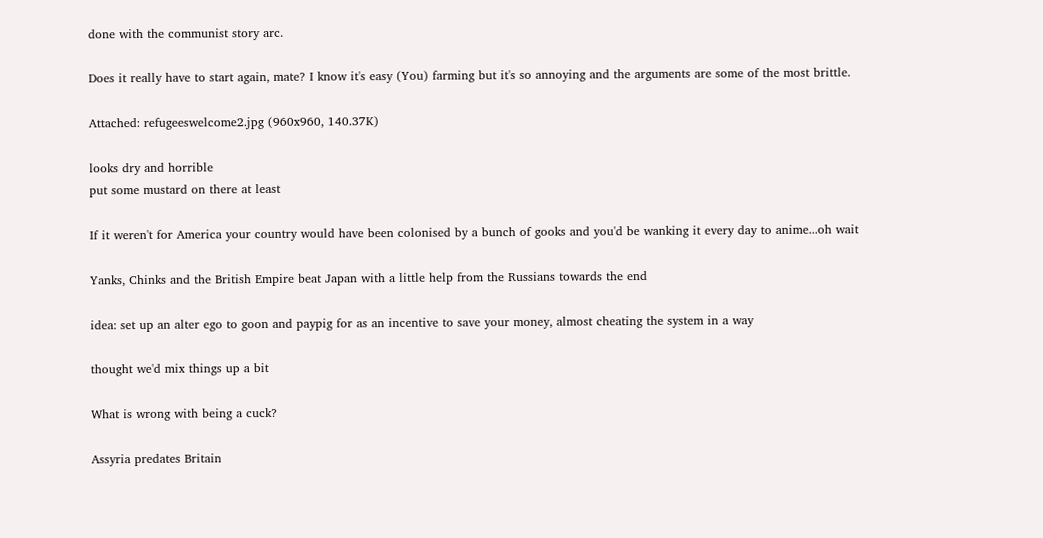done with the communist story arc.

Does it really have to start again, mate? I know it's easy (You) farming but it's so annoying and the arguments are some of the most brittle.

Attached: refugeeswelcome2.jpg (960x960, 140.37K)

looks dry and horrible
put some mustard on there at least

If it weren't for America your country would have been colonised by a bunch of gooks and you'd be wanking it every day to anime...oh wait

Yanks, Chinks and the British Empire beat Japan with a little help from the Russians towards the end

idea: set up an alter ego to goon and paypig for as an incentive to save your money, almost cheating the system in a way

thought we'd mix things up a bit

What is wrong with being a cuck?

Assyria predates Britain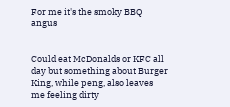For me it's the smoky BBQ angus


Could eat McDonalds or KFC all day but something about Burger King, while peng, also leaves me feeling dirty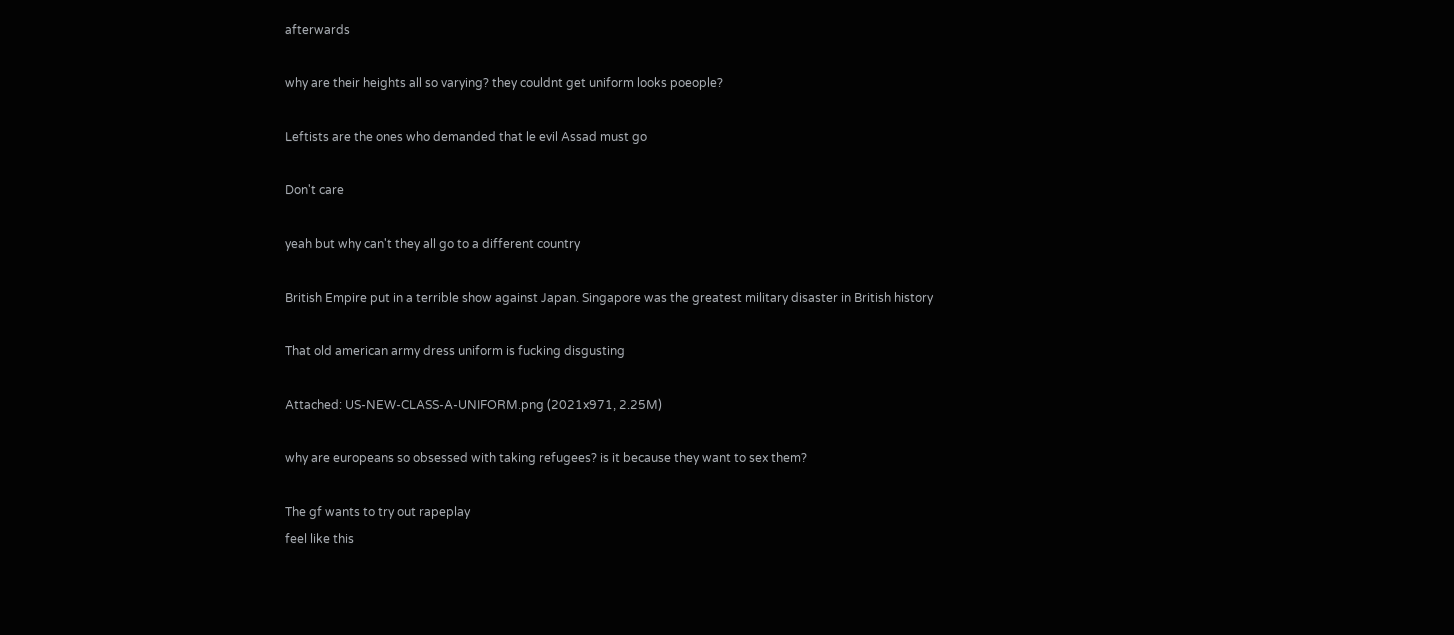afterwards

why are their heights all so varying? they couldnt get uniform looks poeople?

Leftists are the ones who demanded that le evil Assad must go

Don't care

yeah but why can't they all go to a different country

British Empire put in a terrible show against Japan. Singapore was the greatest military disaster in British history

That old american army dress uniform is fucking disgusting

Attached: US-NEW-CLASS-A-UNIFORM.png (2021x971, 2.25M)

why are europeans so obsessed with taking refugees? is it because they want to sex them?

The gf wants to try out rapeplay
feel like this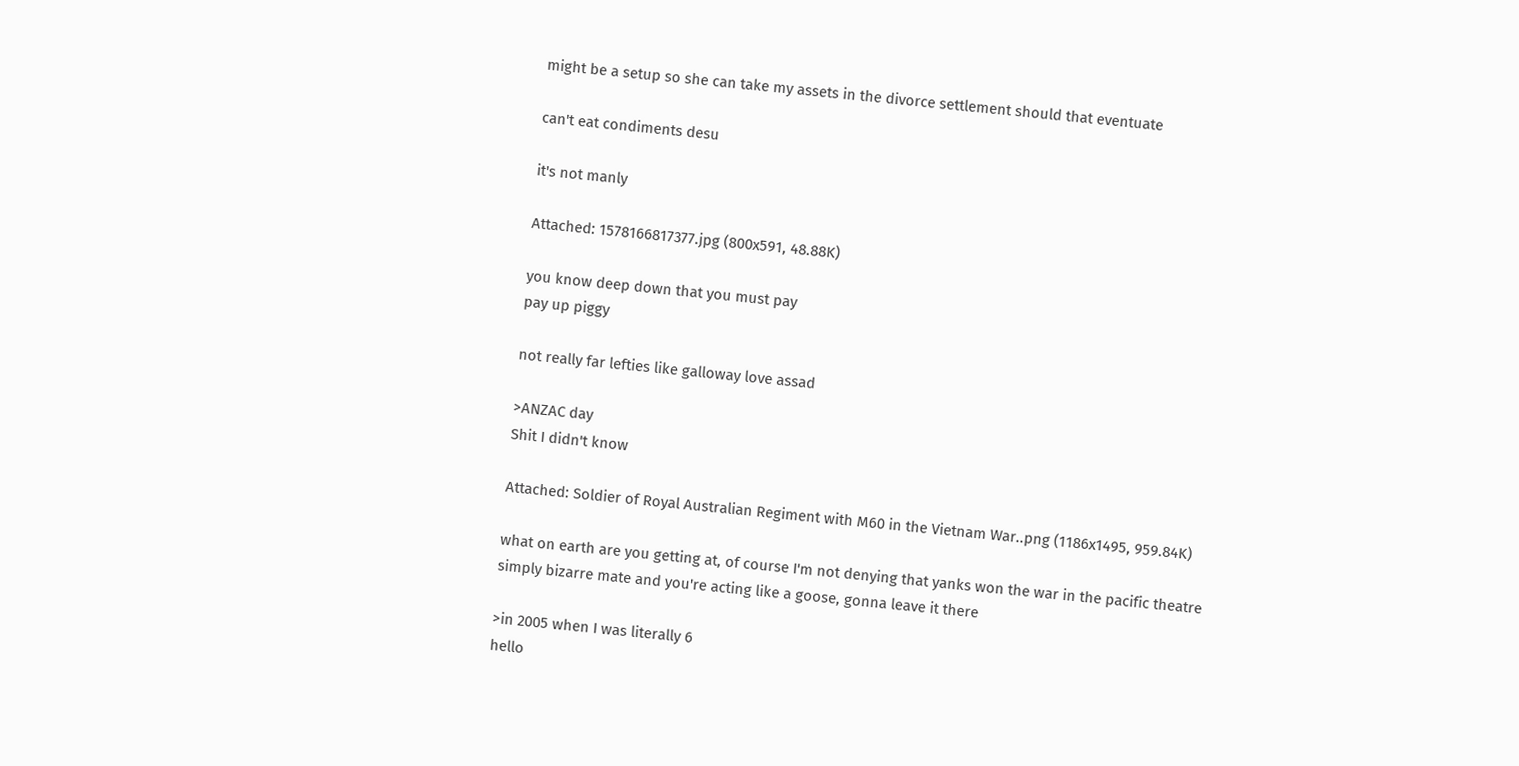might be a setup so she can take my assets in the divorce settlement should that eventuate

can't eat condiments desu

it's not manly

Attached: 1578166817377.jpg (800x591, 48.88K)

you know deep down that you must pay
pay up piggy

not really far lefties like galloway love assad

>ANZAC day
Shit I didn't know

Attached: Soldier of Royal Australian Regiment with M60 in the Vietnam War..png (1186x1495, 959.84K)

what on earth are you getting at, of course I'm not denying that yanks won the war in the pacific theatre
simply bizarre mate and you're acting like a goose, gonna leave it there

>in 2005 when I was literally 6
hello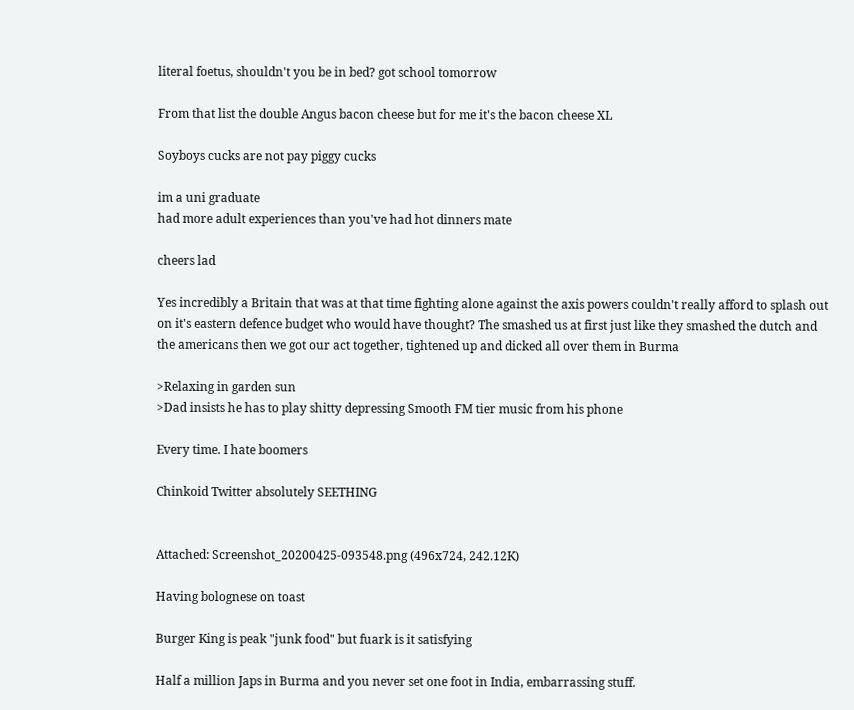literal foetus, shouldn't you be in bed? got school tomorrow

From that list the double Angus bacon cheese but for me it's the bacon cheese XL

Soyboys cucks are not pay piggy cucks

im a uni graduate
had more adult experiences than you've had hot dinners mate

cheers lad

Yes incredibly a Britain that was at that time fighting alone against the axis powers couldn't really afford to splash out on it's eastern defence budget who would have thought? The smashed us at first just like they smashed the dutch and the americans then we got our act together, tightened up and dicked all over them in Burma

>Relaxing in garden sun
>Dad insists he has to play shitty depressing Smooth FM tier music from his phone

Every time. I hate boomers

Chinkoid Twitter absolutely SEETHING


Attached: Screenshot_20200425-093548.png (496x724, 242.12K)

Having bolognese on toast

Burger King is peak "junk food" but fuark is it satisfying

Half a million Japs in Burma and you never set one foot in India, embarrassing stuff.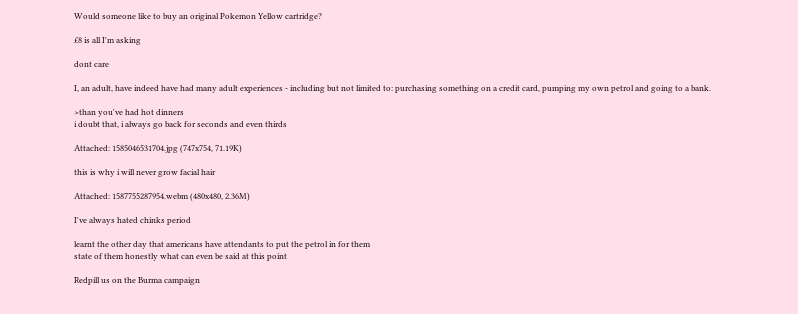Would someone like to buy an original Pokemon Yellow cartridge?

£8 is all I'm asking

dont care

I, an adult, have indeed have had many adult experiences - including but not limited to: purchasing something on a credit card, pumping my own petrol and going to a bank.

>than you've had hot dinners
i doubt that, i always go back for seconds and even thirds

Attached: 1585046531704.jpg (747x754, 71.19K)

this is why i will never grow facial hair

Attached: 1587755287954.webm (480x480, 2.36M)

I've always hated chinks period

learnt the other day that americans have attendants to put the petrol in for them
state of them honestly what can even be said at this point

Redpill us on the Burma campaign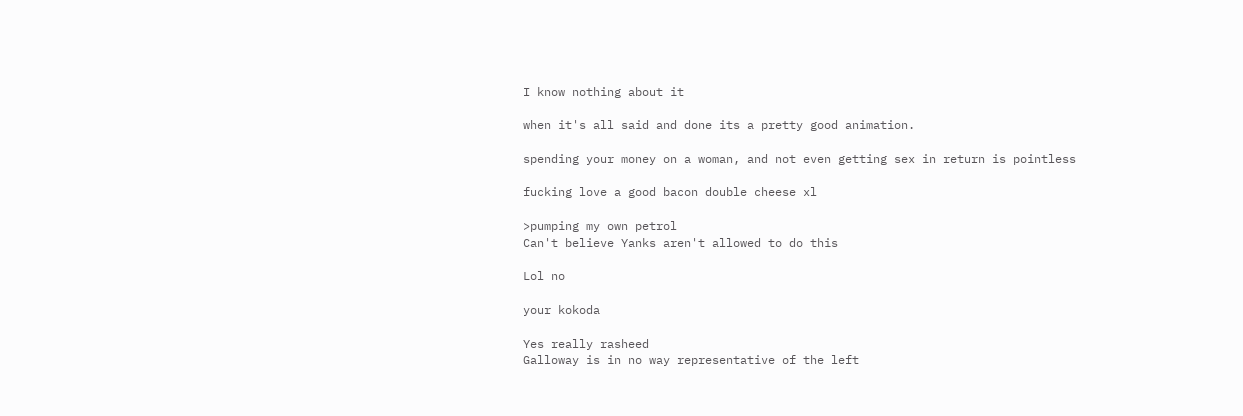I know nothing about it

when it's all said and done its a pretty good animation.

spending your money on a woman, and not even getting sex in return is pointless

fucking love a good bacon double cheese xl

>pumping my own petrol
Can't believe Yanks aren't allowed to do this

Lol no

your kokoda

Yes really rasheed
Galloway is in no way representative of the left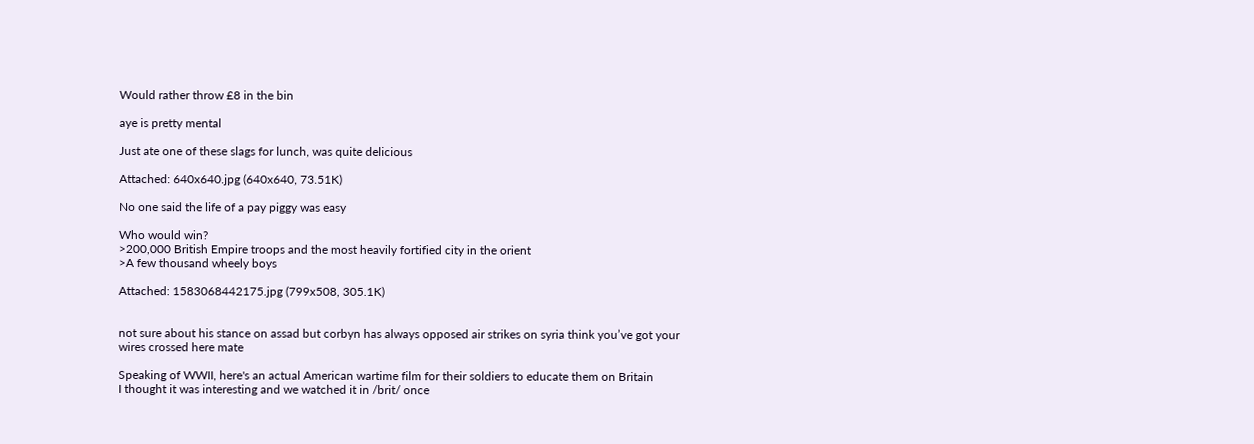Would rather throw £8 in the bin

aye is pretty mental

Just ate one of these slags for lunch, was quite delicious

Attached: 640x640.jpg (640x640, 73.51K)

No one said the life of a pay piggy was easy

Who would win?
>200,000 British Empire troops and the most heavily fortified city in the orient
>A few thousand wheely boys

Attached: 1583068442175.jpg (799x508, 305.1K)


not sure about his stance on assad but corbyn has always opposed air strikes on syria think you’ve got your wires crossed here mate

Speaking of WWII, here's an actual American wartime film for their soldiers to educate them on Britain
I thought it was interesting and we watched it in /brit/ once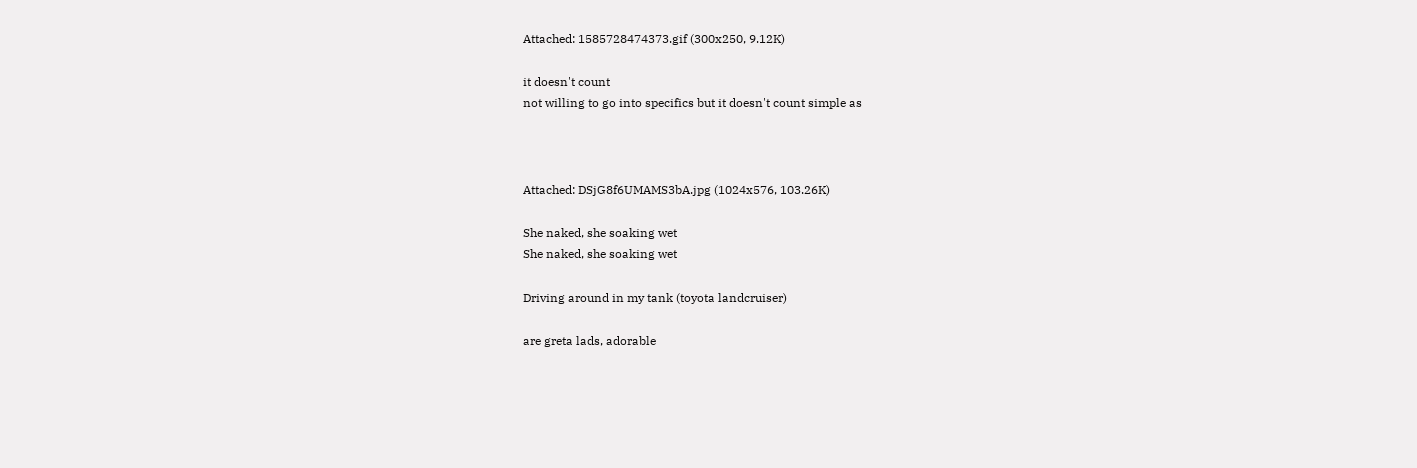Attached: 1585728474373.gif (300x250, 9.12K)

it doesn't count
not willing to go into specifics but it doesn't count simple as



Attached: DSjG8f6UMAMS3bA.jpg (1024x576, 103.26K)

She naked, she soaking wet
She naked, she soaking wet

Driving around in my tank (toyota landcruiser)

are greta lads, adorable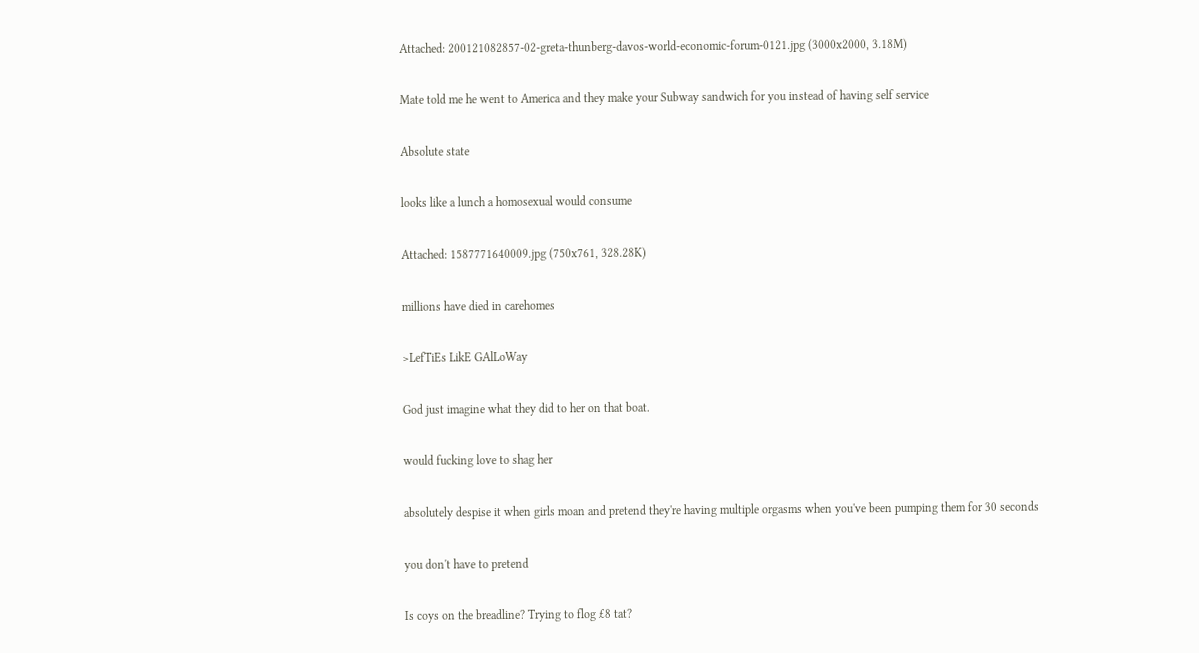Attached: 200121082857-02-greta-thunberg-davos-world-economic-forum-0121.jpg (3000x2000, 3.18M)

Mate told me he went to America and they make your Subway sandwich for you instead of having self service

Absolute state

looks like a lunch a homosexual would consume

Attached: 1587771640009.jpg (750x761, 328.28K)

millions have died in carehomes

>LefTiEs LikE GAlLoWay

God just imagine what they did to her on that boat.

would fucking love to shag her

absolutely despise it when girls moan and pretend they're having multiple orgasms when you've been pumping them for 30 seconds

you don't have to pretend

Is coys on the breadline? Trying to flog £8 tat?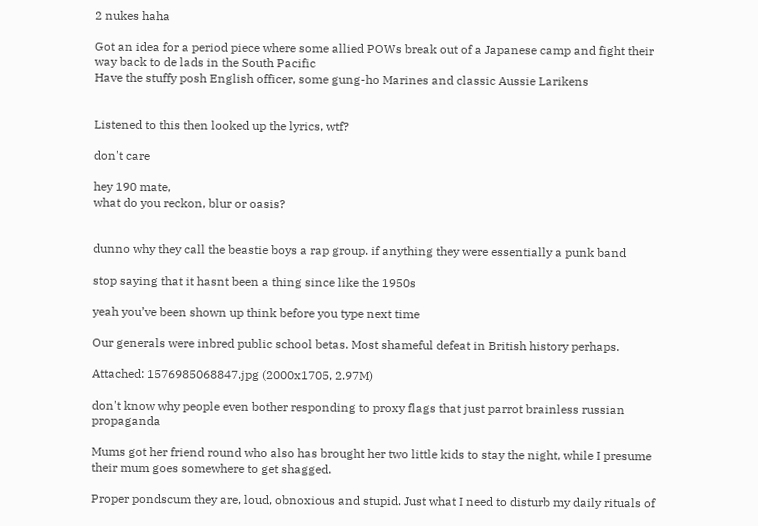2 nukes haha

Got an idea for a period piece where some allied POWs break out of a Japanese camp and fight their way back to de lads in the South Pacific
Have the stuffy posh English officer, some gung-ho Marines and classic Aussie Larikens


Listened to this then looked up the lyrics, wtf?

don't care

hey 190 mate,
what do you reckon, blur or oasis?


dunno why they call the beastie boys a rap group. if anything they were essentially a punk band

stop saying that it hasnt been a thing since like the 1950s

yeah you’ve been shown up think before you type next time

Our generals were inbred public school betas. Most shameful defeat in British history perhaps.

Attached: 1576985068847.jpg (2000x1705, 2.97M)

don't know why people even bother responding to proxy flags that just parrot brainless russian propaganda

Mums got her friend round who also has brought her two little kids to stay the night, while I presume their mum goes somewhere to get shagged.

Proper pondscum they are, loud, obnoxious and stupid. Just what I need to disturb my daily rituals of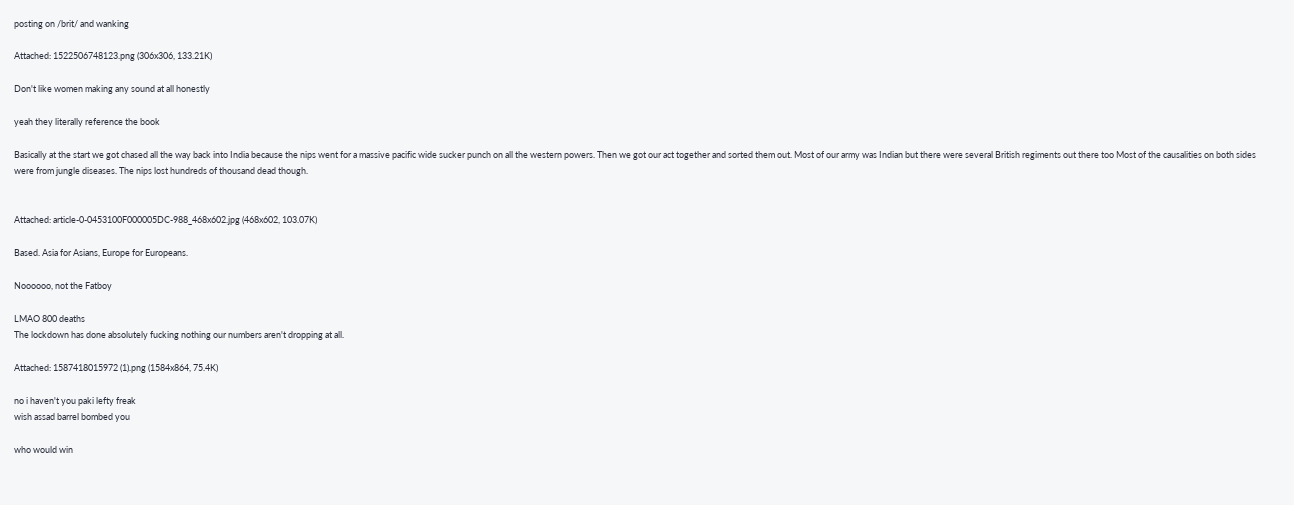posting on /brit/ and wanking

Attached: 1522506748123.png (306x306, 133.21K)

Don't like women making any sound at all honestly

yeah they literally reference the book

Basically at the start we got chased all the way back into India because the nips went for a massive pacific wide sucker punch on all the western powers. Then we got our act together and sorted them out. Most of our army was Indian but there were several British regiments out there too Most of the causalities on both sides were from jungle diseases. The nips lost hundreds of thousand dead though.


Attached: article-0-0453100F000005DC-988_468x602.jpg (468x602, 103.07K)

Based. Asia for Asians, Europe for Europeans.

Noooooo, not the Fatboy

LMAO 800 deaths
The lockdown has done absolutely fucking nothing our numbers aren't dropping at all.

Attached: 1587418015972 (1).png (1584x864, 75.4K)

no i haven't you paki lefty freak
wish assad barrel bombed you

who would win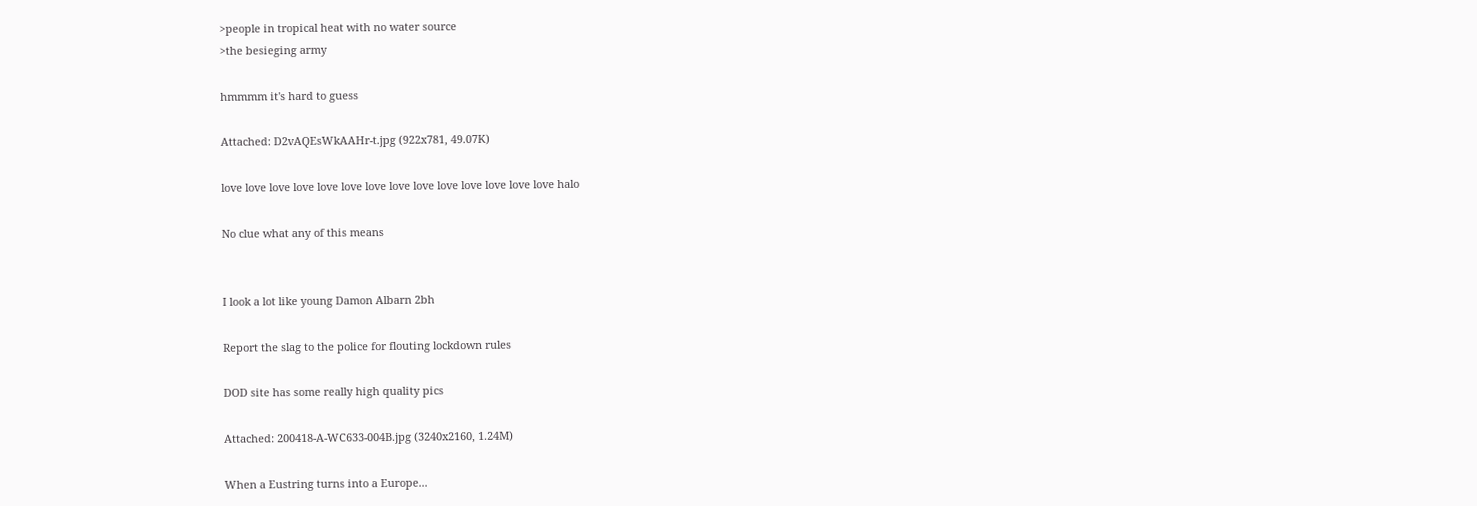>people in tropical heat with no water source
>the besieging army

hmmmm it's hard to guess

Attached: D2vAQEsWkAAHr-t.jpg (922x781, 49.07K)

love love love love love love love love love love love love love love halo

No clue what any of this means


I look a lot like young Damon Albarn 2bh

Report the slag to the police for flouting lockdown rules

DOD site has some really high quality pics

Attached: 200418-A-WC633-004B.jpg (3240x2160, 1.24M)

When a Eustring turns into a Europe...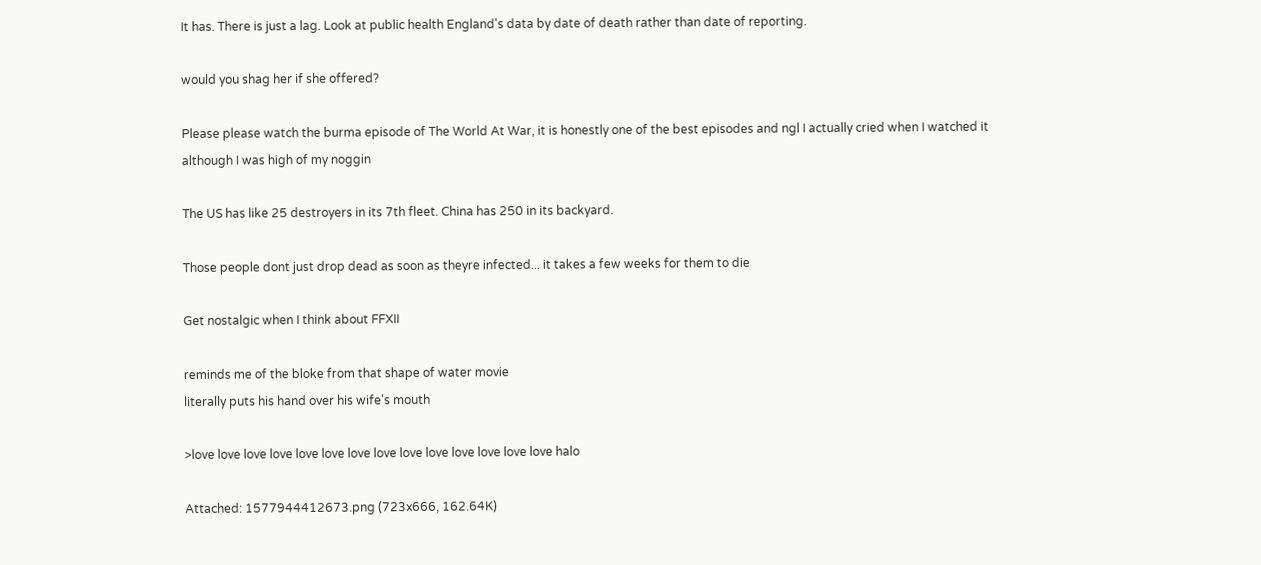It has. There is just a lag. Look at public health England's data by date of death rather than date of reporting.

would you shag her if she offered?

Please please watch the burma episode of The World At War, it is honestly one of the best episodes and ngl I actually cried when I watched it although I was high of my noggin

The US has like 25 destroyers in its 7th fleet. China has 250 in its backyard.

Those people dont just drop dead as soon as theyre infected... it takes a few weeks for them to die

Get nostalgic when I think about FFXII

reminds me of the bloke from that shape of water movie
literally puts his hand over his wife's mouth

>love love love love love love love love love love love love love love halo

Attached: 1577944412673.png (723x666, 162.64K)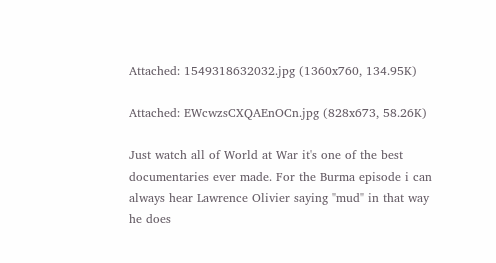Attached: 1549318632032.jpg (1360x760, 134.95K)

Attached: EWcwzsCXQAEnOCn.jpg (828x673, 58.26K)

Just watch all of World at War it's one of the best documentaries ever made. For the Burma episode i can always hear Lawrence Olivier saying "mud" in that way he does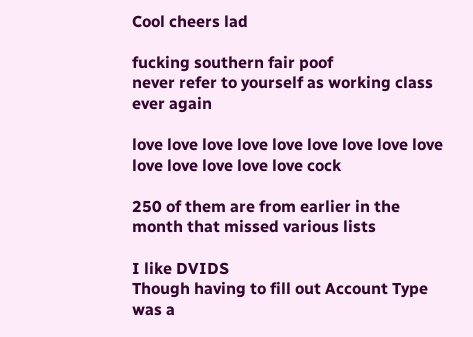Cool cheers lad

fucking southern fair poof
never refer to yourself as working class ever again

love love love love love love love love love love love love love love cock

250 of them are from earlier in the month that missed various lists

I like DVIDS
Though having to fill out Account Type was a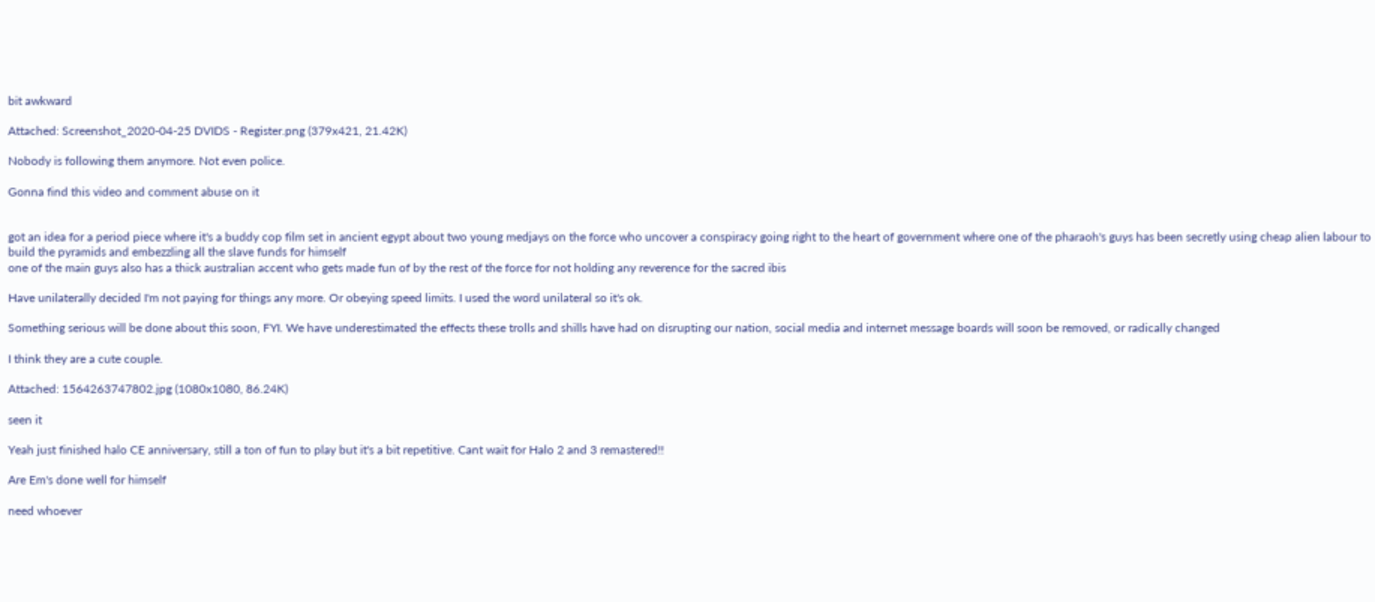bit awkward

Attached: Screenshot_2020-04-25 DVIDS - Register.png (379x421, 21.42K)

Nobody is following them anymore. Not even police.

Gonna find this video and comment abuse on it


got an idea for a period piece where it's a buddy cop film set in ancient egypt about two young medjays on the force who uncover a conspiracy going right to the heart of government where one of the pharaoh's guys has been secretly using cheap alien labour to build the pyramids and embezzling all the slave funds for himself
one of the main guys also has a thick australian accent who gets made fun of by the rest of the force for not holding any reverence for the sacred ibis

Have unilaterally decided I'm not paying for things any more. Or obeying speed limits. I used the word unilateral so it's ok.

Something serious will be done about this soon, FYI. We have underestimated the effects these trolls and shills have had on disrupting our nation, social media and internet message boards will soon be removed, or radically changed

I think they are a cute couple.

Attached: 1564263747802.jpg (1080x1080, 86.24K)

seen it

Yeah just finished halo CE anniversary, still a ton of fun to play but it's a bit repetitive. Cant wait for Halo 2 and 3 remastered!!

Are Em's done well for himself

need whoever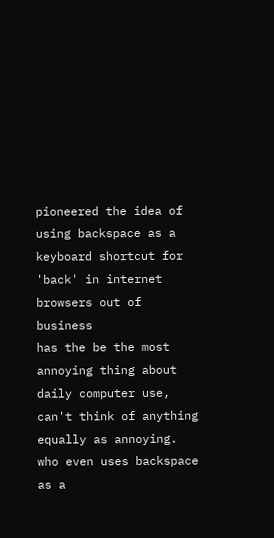pioneered the idea of using backspace as a keyboard shortcut for 'back' in internet browsers out of business
has the be the most annoying thing about daily computer use, can't think of anything equally as annoying. who even uses backspace as a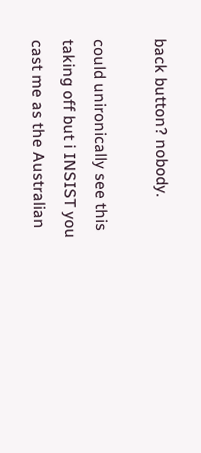back button? nobody.

could unironically see this taking off but i INSIST you cast me as the Australian